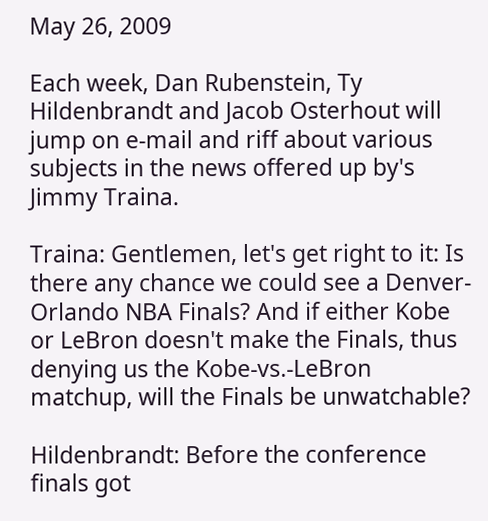May 26, 2009

Each week, Dan Rubenstein, Ty Hildenbrandt and Jacob Osterhout will jump on e-mail and riff about various subjects in the news offered up by's Jimmy Traina.

Traina: Gentlemen, let's get right to it: Is there any chance we could see a Denver-Orlando NBA Finals? And if either Kobe or LeBron doesn't make the Finals, thus denying us the Kobe-vs.-LeBron matchup, will the Finals be unwatchable?

Hildenbrandt: Before the conference finals got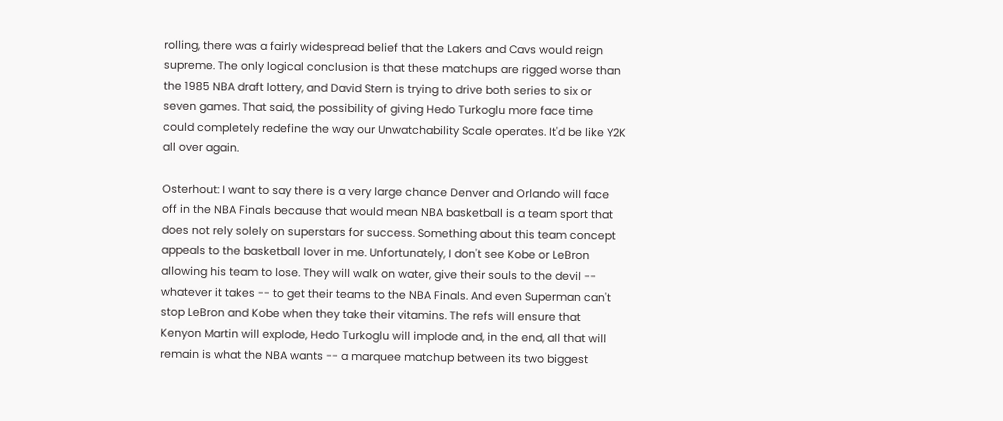rolling, there was a fairly widespread belief that the Lakers and Cavs would reign supreme. The only logical conclusion is that these matchups are rigged worse than the 1985 NBA draft lottery, and David Stern is trying to drive both series to six or seven games. That said, the possibility of giving Hedo Turkoglu more face time could completely redefine the way our Unwatchability Scale operates. It'd be like Y2K all over again.

Osterhout: I want to say there is a very large chance Denver and Orlando will face off in the NBA Finals because that would mean NBA basketball is a team sport that does not rely solely on superstars for success. Something about this team concept appeals to the basketball lover in me. Unfortunately, I don't see Kobe or LeBron allowing his team to lose. They will walk on water, give their souls to the devil -- whatever it takes -- to get their teams to the NBA Finals. And even Superman can't stop LeBron and Kobe when they take their vitamins. The refs will ensure that Kenyon Martin will explode, Hedo Turkoglu will implode and, in the end, all that will remain is what the NBA wants -- a marquee matchup between its two biggest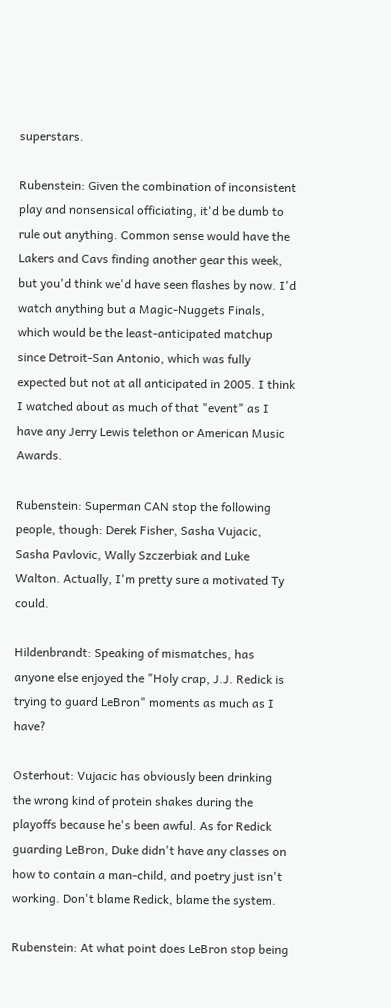superstars.

Rubenstein: Given the combination of inconsistent play and nonsensical officiating, it'd be dumb to rule out anything. Common sense would have the Lakers and Cavs finding another gear this week, but you'd think we'd have seen flashes by now. I'd watch anything but a Magic-Nuggets Finals, which would be the least-anticipated matchup since Detroit-San Antonio, which was fully expected but not at all anticipated in 2005. I think I watched about as much of that "event" as I have any Jerry Lewis telethon or American Music Awards.

Rubenstein: Superman CAN stop the following people, though: Derek Fisher, Sasha Vujacic, Sasha Pavlovic, Wally Szczerbiak and Luke Walton. Actually, I'm pretty sure a motivated Ty could.

Hildenbrandt: Speaking of mismatches, has anyone else enjoyed the "Holy crap, J.J. Redick is trying to guard LeBron" moments as much as I have?

Osterhout: Vujacic has obviously been drinking the wrong kind of protein shakes during the playoffs because he's been awful. As for Redick guarding LeBron, Duke didn't have any classes on how to contain a man-child, and poetry just isn't working. Don't blame Redick, blame the system.

Rubenstein: At what point does LeBron stop being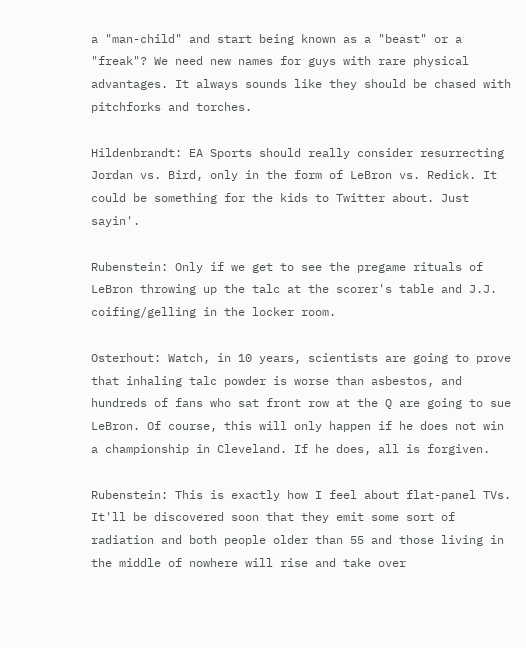a "man-child" and start being known as a "beast" or a "freak"? We need new names for guys with rare physical advantages. It always sounds like they should be chased with pitchforks and torches.

Hildenbrandt: EA Sports should really consider resurrecting Jordan vs. Bird, only in the form of LeBron vs. Redick. It could be something for the kids to Twitter about. Just sayin'.

Rubenstein: Only if we get to see the pregame rituals of LeBron throwing up the talc at the scorer's table and J.J. coifing/gelling in the locker room.

Osterhout: Watch, in 10 years, scientists are going to prove that inhaling talc powder is worse than asbestos, and hundreds of fans who sat front row at the Q are going to sue LeBron. Of course, this will only happen if he does not win a championship in Cleveland. If he does, all is forgiven.

Rubenstein: This is exactly how I feel about flat-panel TVs. It'll be discovered soon that they emit some sort of radiation and both people older than 55 and those living in the middle of nowhere will rise and take over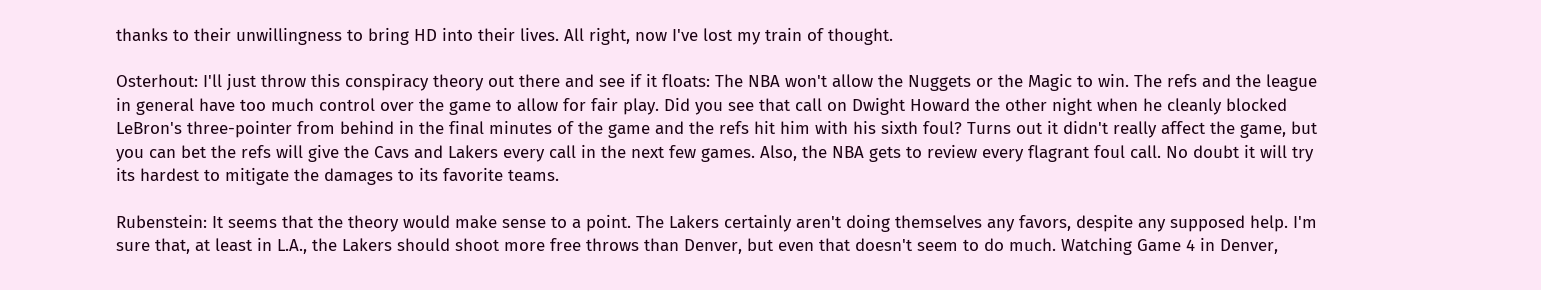thanks to their unwillingness to bring HD into their lives. All right, now I've lost my train of thought.

Osterhout: I'll just throw this conspiracy theory out there and see if it floats: The NBA won't allow the Nuggets or the Magic to win. The refs and the league in general have too much control over the game to allow for fair play. Did you see that call on Dwight Howard the other night when he cleanly blocked LeBron's three-pointer from behind in the final minutes of the game and the refs hit him with his sixth foul? Turns out it didn't really affect the game, but you can bet the refs will give the Cavs and Lakers every call in the next few games. Also, the NBA gets to review every flagrant foul call. No doubt it will try its hardest to mitigate the damages to its favorite teams.

Rubenstein: It seems that the theory would make sense to a point. The Lakers certainly aren't doing themselves any favors, despite any supposed help. I'm sure that, at least in L.A., the Lakers should shoot more free throws than Denver, but even that doesn't seem to do much. Watching Game 4 in Denver,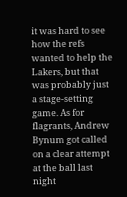it was hard to see how the refs wanted to help the Lakers, but that was probably just a stage-setting game. As for flagrants, Andrew Bynum got called on a clear attempt at the ball last night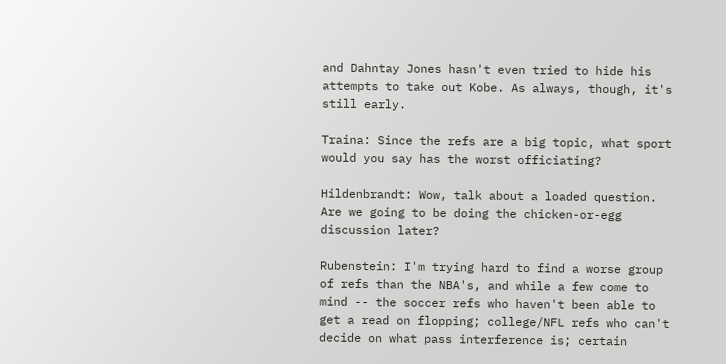and Dahntay Jones hasn't even tried to hide his attempts to take out Kobe. As always, though, it's still early.

Traina: Since the refs are a big topic, what sport would you say has the worst officiating?

Hildenbrandt: Wow, talk about a loaded question. Are we going to be doing the chicken-or-egg discussion later?

Rubenstein: I'm trying hard to find a worse group of refs than the NBA's, and while a few come to mind -- the soccer refs who haven't been able to get a read on flopping; college/NFL refs who can't decide on what pass interference is; certain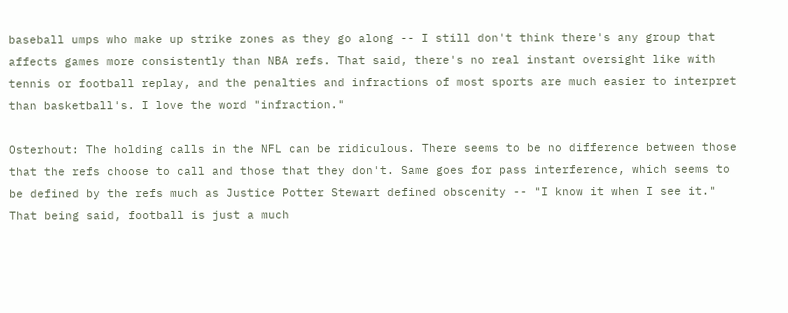baseball umps who make up strike zones as they go along -- I still don't think there's any group that affects games more consistently than NBA refs. That said, there's no real instant oversight like with tennis or football replay, and the penalties and infractions of most sports are much easier to interpret than basketball's. I love the word "infraction."

Osterhout: The holding calls in the NFL can be ridiculous. There seems to be no difference between those that the refs choose to call and those that they don't. Same goes for pass interference, which seems to be defined by the refs much as Justice Potter Stewart defined obscenity -- "I know it when I see it." That being said, football is just a much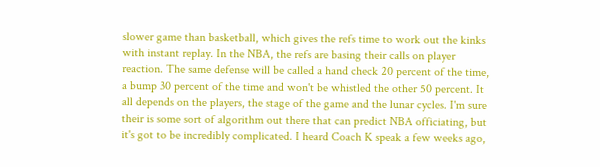slower game than basketball, which gives the refs time to work out the kinks with instant replay. In the NBA, the refs are basing their calls on player reaction. The same defense will be called a hand check 20 percent of the time, a bump 30 percent of the time and won't be whistled the other 50 percent. It all depends on the players, the stage of the game and the lunar cycles. I'm sure their is some sort of algorithm out there that can predict NBA officiating, but it's got to be incredibly complicated. I heard Coach K speak a few weeks ago,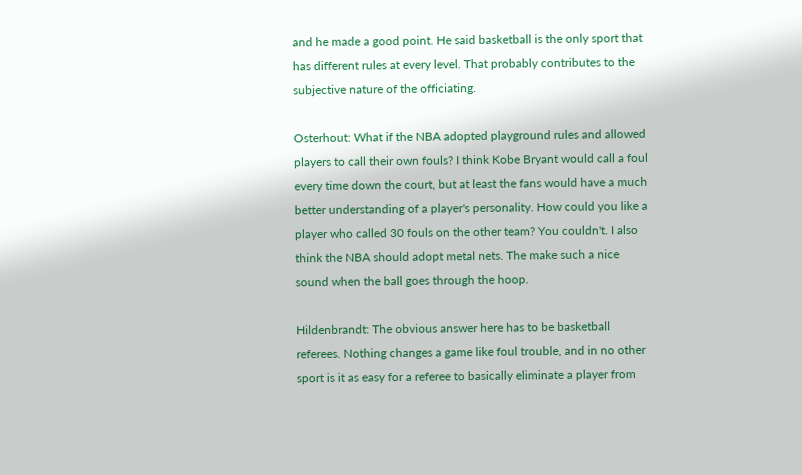and he made a good point. He said basketball is the only sport that has different rules at every level. That probably contributes to the subjective nature of the officiating.

Osterhout: What if the NBA adopted playground rules and allowed players to call their own fouls? I think Kobe Bryant would call a foul every time down the court, but at least the fans would have a much better understanding of a player's personality. How could you like a player who called 30 fouls on the other team? You couldn't. I also think the NBA should adopt metal nets. The make such a nice sound when the ball goes through the hoop.

Hildenbrandt: The obvious answer here has to be basketball referees. Nothing changes a game like foul trouble, and in no other sport is it as easy for a referee to basically eliminate a player from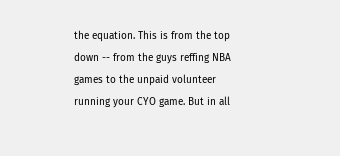the equation. This is from the top down -- from the guys reffing NBA games to the unpaid volunteer running your CYO game. But in all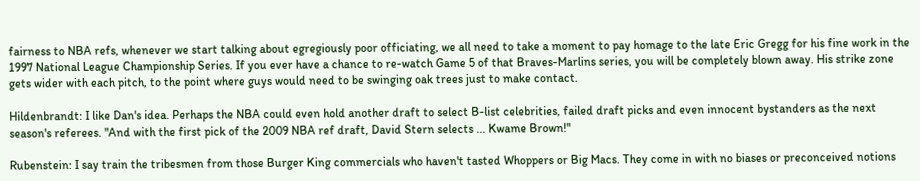fairness to NBA refs, whenever we start talking about egregiously poor officiating, we all need to take a moment to pay homage to the late Eric Gregg for his fine work in the 1997 National League Championship Series. If you ever have a chance to re-watch Game 5 of that Braves-Marlins series, you will be completely blown away. His strike zone gets wider with each pitch, to the point where guys would need to be swinging oak trees just to make contact.

Hildenbrandt: I like Dan's idea. Perhaps the NBA could even hold another draft to select B-list celebrities, failed draft picks and even innocent bystanders as the next season's referees. "And with the first pick of the 2009 NBA ref draft, David Stern selects ... Kwame Brown!"

Rubenstein: I say train the tribesmen from those Burger King commercials who haven't tasted Whoppers or Big Macs. They come in with no biases or preconceived notions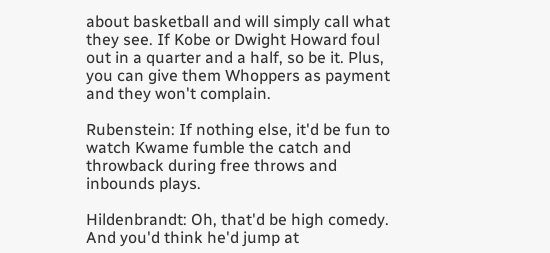about basketball and will simply call what they see. If Kobe or Dwight Howard foul out in a quarter and a half, so be it. Plus, you can give them Whoppers as payment and they won't complain.

Rubenstein: If nothing else, it'd be fun to watch Kwame fumble the catch and throwback during free throws and inbounds plays.

Hildenbrandt: Oh, that'd be high comedy. And you'd think he'd jump at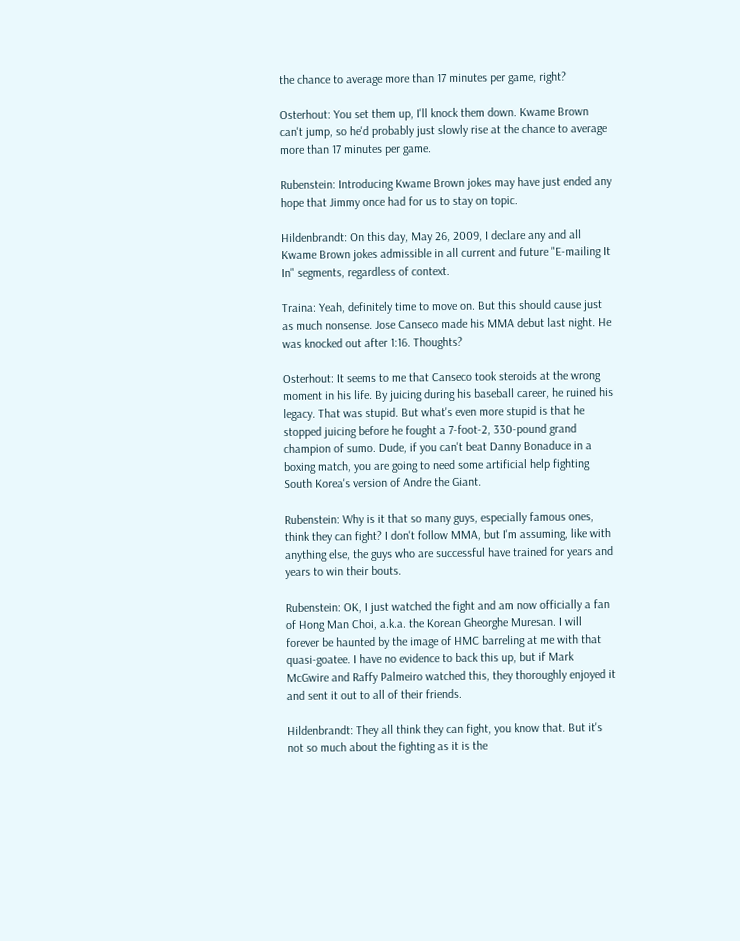the chance to average more than 17 minutes per game, right?

Osterhout: You set them up, I'll knock them down. Kwame Brown can't jump, so he'd probably just slowly rise at the chance to average more than 17 minutes per game.

Rubenstein: Introducing Kwame Brown jokes may have just ended any hope that Jimmy once had for us to stay on topic.

Hildenbrandt: On this day, May 26, 2009, I declare any and all Kwame Brown jokes admissible in all current and future "E-mailing It In" segments, regardless of context.

Traina: Yeah, definitely time to move on. But this should cause just as much nonsense. Jose Canseco made his MMA debut last night. He was knocked out after 1:16. Thoughts?

Osterhout: It seems to me that Canseco took steroids at the wrong moment in his life. By juicing during his baseball career, he ruined his legacy. That was stupid. But what's even more stupid is that he stopped juicing before he fought a 7-foot-2, 330-pound grand champion of sumo. Dude, if you can't beat Danny Bonaduce in a boxing match, you are going to need some artificial help fighting South Korea's version of Andre the Giant.

Rubenstein: Why is it that so many guys, especially famous ones, think they can fight? I don't follow MMA, but I'm assuming, like with anything else, the guys who are successful have trained for years and years to win their bouts.

Rubenstein: OK, I just watched the fight and am now officially a fan of Hong Man Choi, a.k.a. the Korean Gheorghe Muresan. I will forever be haunted by the image of HMC barreling at me with that quasi-goatee. I have no evidence to back this up, but if Mark McGwire and Raffy Palmeiro watched this, they thoroughly enjoyed it and sent it out to all of their friends.

Hildenbrandt: They all think they can fight, you know that. But it's not so much about the fighting as it is the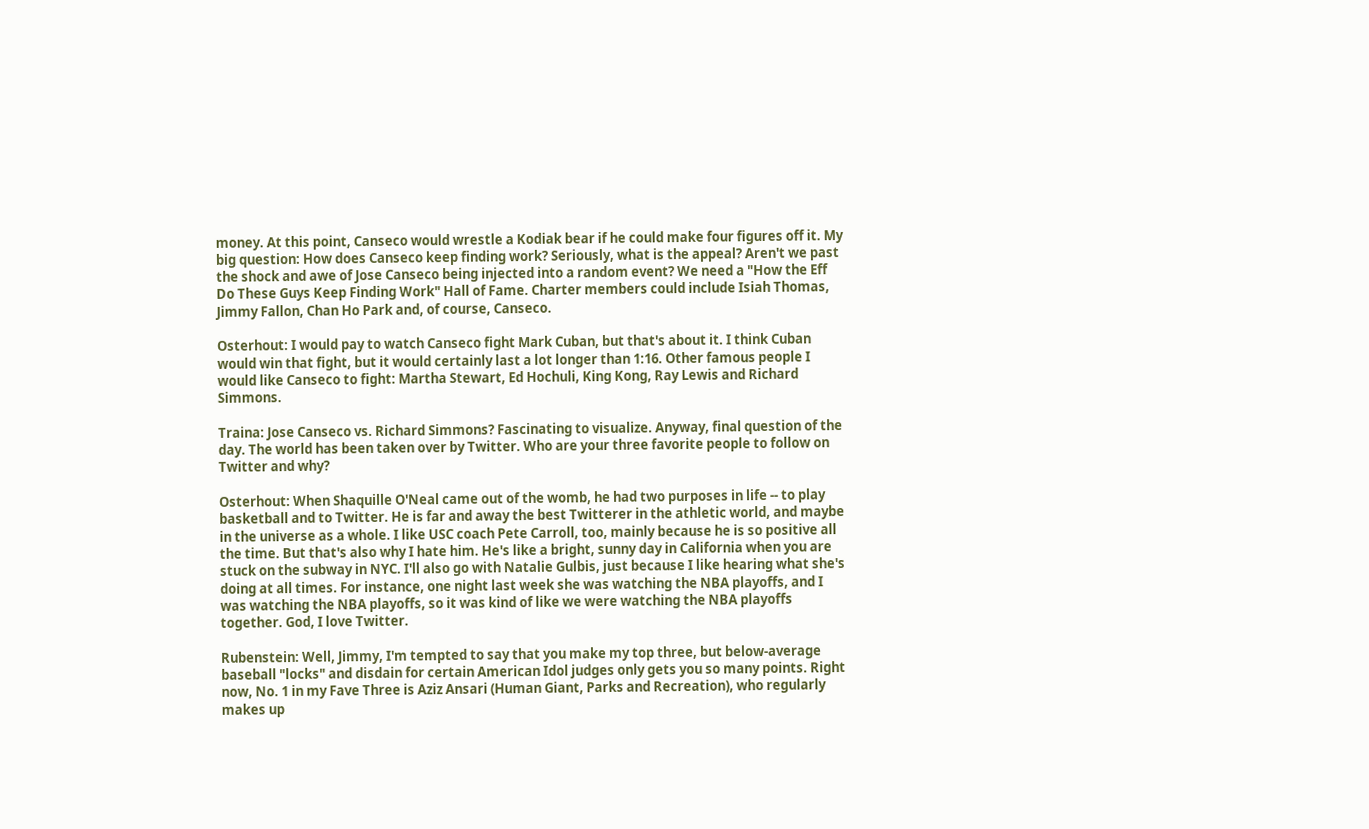money. At this point, Canseco would wrestle a Kodiak bear if he could make four figures off it. My big question: How does Canseco keep finding work? Seriously, what is the appeal? Aren't we past the shock and awe of Jose Canseco being injected into a random event? We need a "How the Eff Do These Guys Keep Finding Work" Hall of Fame. Charter members could include Isiah Thomas, Jimmy Fallon, Chan Ho Park and, of course, Canseco.

Osterhout: I would pay to watch Canseco fight Mark Cuban, but that's about it. I think Cuban would win that fight, but it would certainly last a lot longer than 1:16. Other famous people I would like Canseco to fight: Martha Stewart, Ed Hochuli, King Kong, Ray Lewis and Richard Simmons.

Traina: Jose Canseco vs. Richard Simmons? Fascinating to visualize. Anyway, final question of the day. The world has been taken over by Twitter. Who are your three favorite people to follow on Twitter and why?

Osterhout: When Shaquille O'Neal came out of the womb, he had two purposes in life -- to play basketball and to Twitter. He is far and away the best Twitterer in the athletic world, and maybe in the universe as a whole. I like USC coach Pete Carroll, too, mainly because he is so positive all the time. But that's also why I hate him. He's like a bright, sunny day in California when you are stuck on the subway in NYC. I'll also go with Natalie Gulbis, just because I like hearing what she's doing at all times. For instance, one night last week she was watching the NBA playoffs, and I was watching the NBA playoffs, so it was kind of like we were watching the NBA playoffs together. God, I love Twitter.

Rubenstein: Well, Jimmy, I'm tempted to say that you make my top three, but below-average baseball "locks" and disdain for certain American Idol judges only gets you so many points. Right now, No. 1 in my Fave Three is Aziz Ansari (Human Giant, Parks and Recreation), who regularly makes up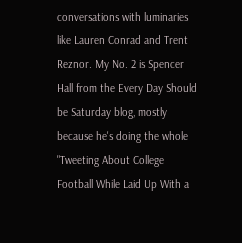conversations with luminaries like Lauren Conrad and Trent Reznor. My No. 2 is Spencer Hall from the Every Day Should be Saturday blog, mostly because he's doing the whole "Tweeting About College Football While Laid Up With a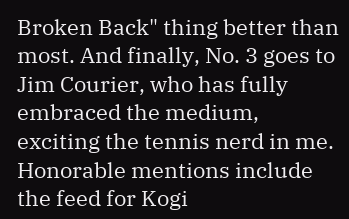Broken Back" thing better than most. And finally, No. 3 goes to Jim Courier, who has fully embraced the medium, exciting the tennis nerd in me. Honorable mentions include the feed for Kogi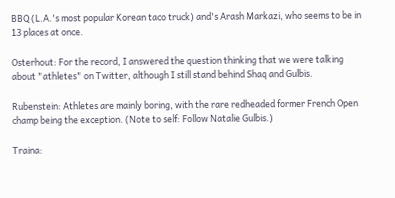BBQ (L.A.'s most popular Korean taco truck) and's Arash Markazi, who seems to be in 13 places at once.

Osterhout: For the record, I answered the question thinking that we were talking about "athletes" on Twitter, although I still stand behind Shaq and Gulbis.

Rubenstein: Athletes are mainly boring, with the rare redheaded former French Open champ being the exception. (Note to self: Follow Natalie Gulbis.)

Traina: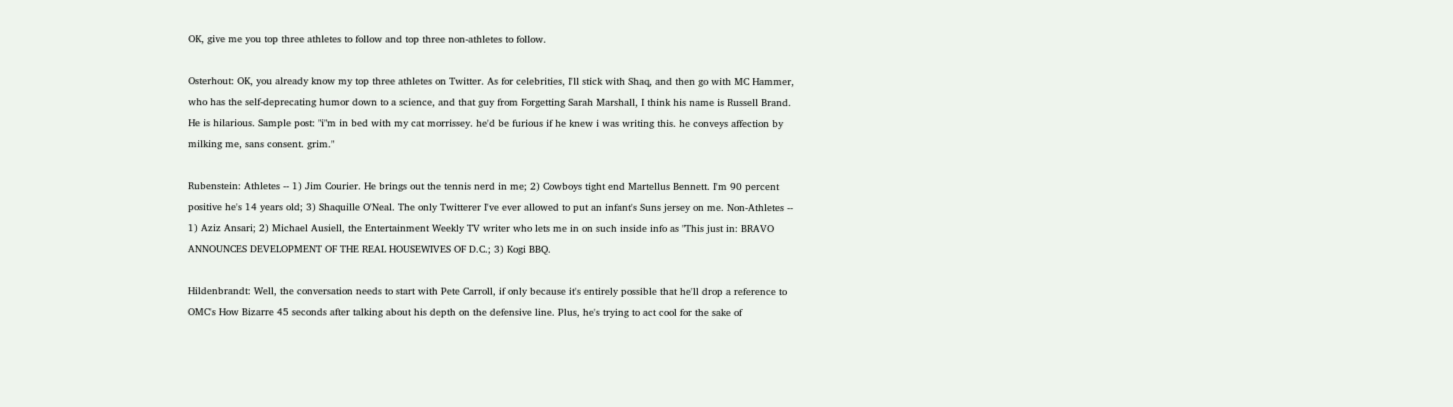OK, give me you top three athletes to follow and top three non-athletes to follow.

Osterhout: OK, you already know my top three athletes on Twitter. As for celebrities, I'll stick with Shaq, and then go with MC Hammer, who has the self-deprecating humor down to a science, and that guy from Forgetting Sarah Marshall, I think his name is Russell Brand. He is hilarious. Sample post: "i"m in bed with my cat morrissey. he'd be furious if he knew i was writing this. he conveys affection by milking me, sans consent. grim."

Rubenstein: Athletes -- 1) Jim Courier. He brings out the tennis nerd in me; 2) Cowboys tight end Martellus Bennett. I'm 90 percent positive he's 14 years old; 3) Shaquille O'Neal. The only Twitterer I've ever allowed to put an infant's Suns jersey on me. Non-Athletes -- 1) Aziz Ansari; 2) Michael Ausiell, the Entertainment Weekly TV writer who lets me in on such inside info as "This just in: BRAVO ANNOUNCES DEVELOPMENT OF THE REAL HOUSEWIVES OF D.C.; 3) Kogi BBQ.

Hildenbrandt: Well, the conversation needs to start with Pete Carroll, if only because it's entirely possible that he'll drop a reference to OMC's How Bizarre 45 seconds after talking about his depth on the defensive line. Plus, he's trying to act cool for the sake of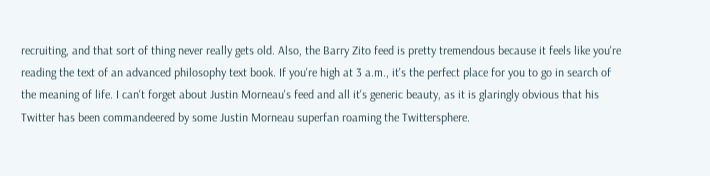recruiting, and that sort of thing never really gets old. Also, the Barry Zito feed is pretty tremendous because it feels like you're reading the text of an advanced philosophy text book. If you're high at 3 a.m., it's the perfect place for you to go in search of the meaning of life. I can't forget about Justin Morneau's feed and all it's generic beauty, as it is glaringly obvious that his Twitter has been commandeered by some Justin Morneau superfan roaming the Twittersphere.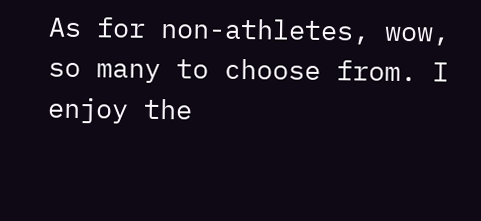As for non-athletes, wow, so many to choose from. I enjoy the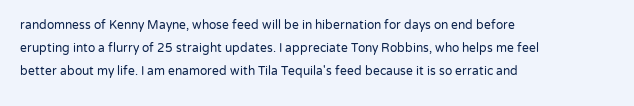randomness of Kenny Mayne, whose feed will be in hibernation for days on end before erupting into a flurry of 25 straight updates. I appreciate Tony Robbins, who helps me feel better about my life. I am enamored with Tila Tequila's feed because it is so erratic and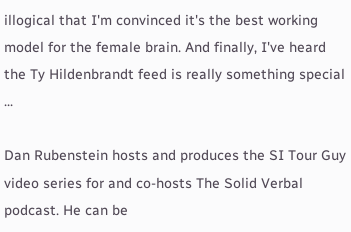illogical that I'm convinced it's the best working model for the female brain. And finally, I've heard the Ty Hildenbrandt feed is really something special ...

Dan Rubenstein hosts and produces the SI Tour Guy video series for and co-hosts The Solid Verbal podcast. He can be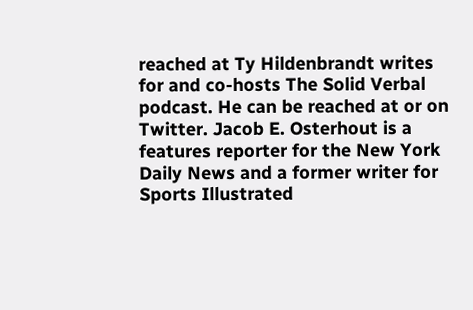reached at Ty Hildenbrandt writes for and co-hosts The Solid Verbal podcast. He can be reached at or on Twitter. Jacob E. Osterhout is a features reporter for the New York Daily News and a former writer for Sports Illustrated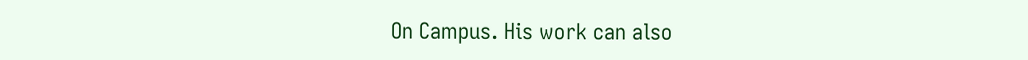On Campus. His work can also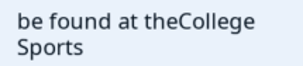be found at theCollege Sports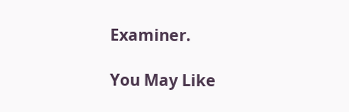Examiner.

You May Like